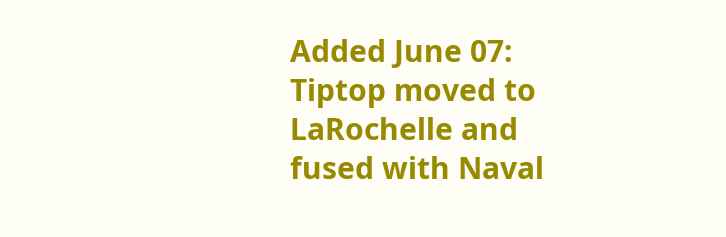Added June 07:
Tiptop moved to LaRochelle and fused with Naval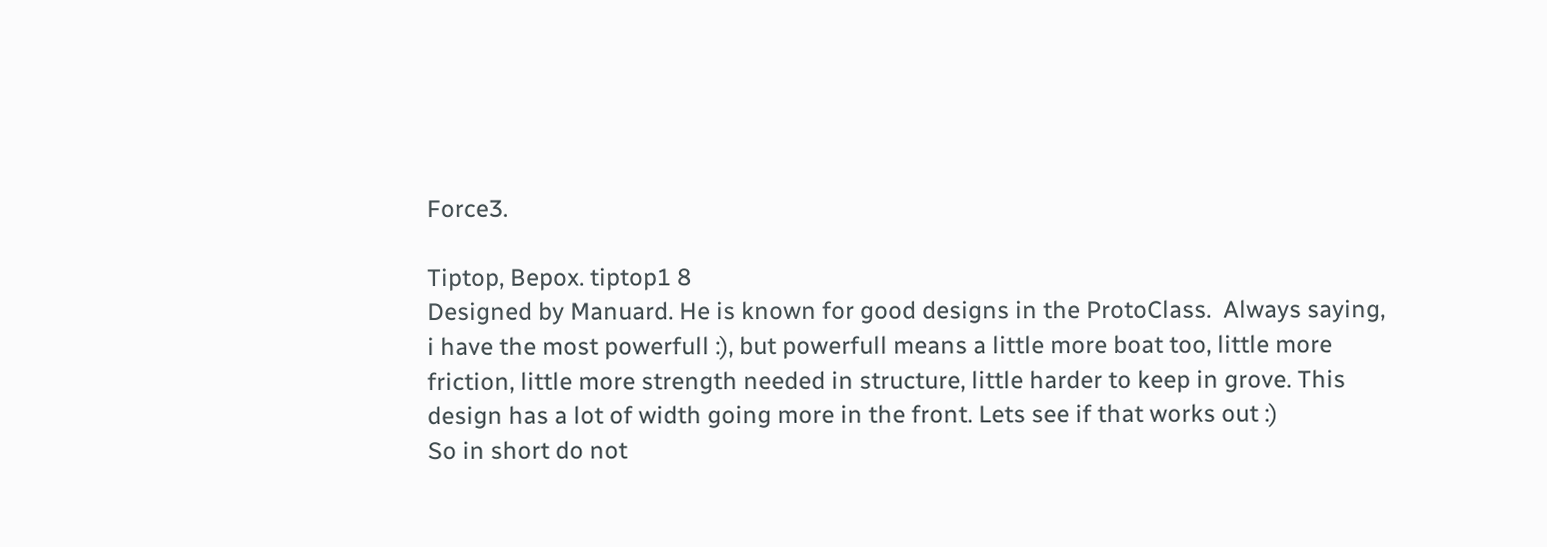Force3.

Tiptop, Bepox. tiptop1 8
Designed by Manuard. He is known for good designs in the ProtoClass.  Always saying, i have the most powerfull :), but powerfull means a little more boat too, little more friction, little more strength needed in structure, little harder to keep in grove. This design has a lot of width going more in the front. Lets see if that works out :)
So in short do not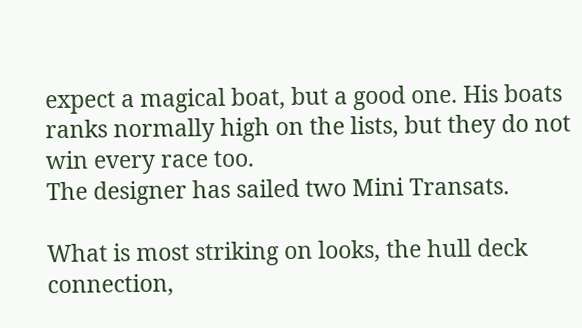expect a magical boat, but a good one. His boats ranks normally high on the lists, but they do not win every race too.
The designer has sailed two Mini Transats.

What is most striking on looks, the hull deck connection,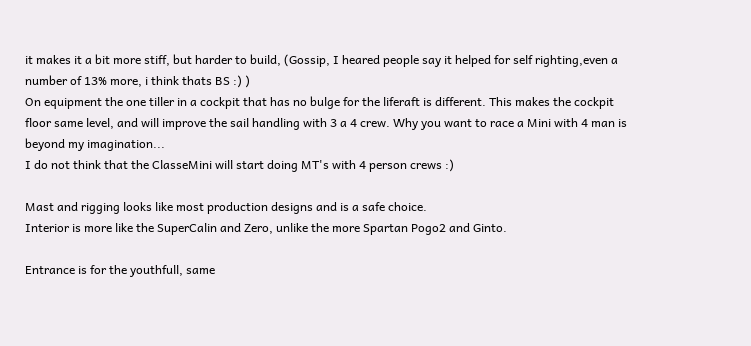it makes it a bit more stiff, but harder to build, (Gossip, I heared people say it helped for self righting,even a number of 13% more, i think thats BS :) )
On equipment the one tiller in a cockpit that has no bulge for the liferaft is different. This makes the cockpit floor same level, and will improve the sail handling with 3 a 4 crew. Why you want to race a Mini with 4 man is beyond my imagination...
I do not think that the ClasseMini will start doing MT's with 4 person crews :)

Mast and rigging looks like most production designs and is a safe choice.
Interior is more like the SuperCalin and Zero, unlike the more Spartan Pogo2 and Ginto.

Entrance is for the youthfull, same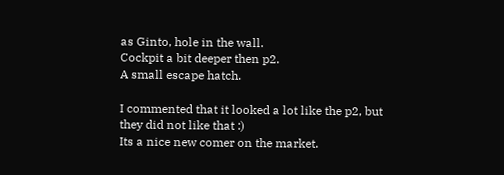as Ginto, hole in the wall.
Cockpit a bit deeper then p2.
A small escape hatch.

I commented that it looked a lot like the p2, but they did not like that :)
Its a nice new comer on the market.